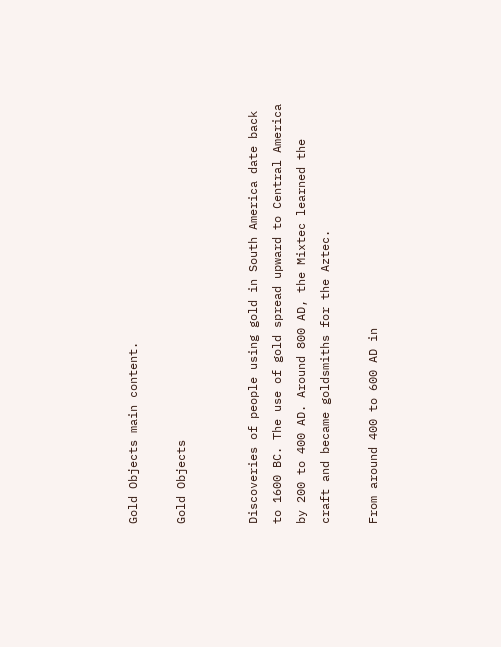Gold Objects main content.

Gold Objects


Discoveries of people using gold in South America date back to 1600 BC. The use of gold spread upward to Central America by 200 to 400 AD. Around 800 AD, the Mixtec learned the craft and became goldsmiths for the Aztec.

From around 400 to 600 AD in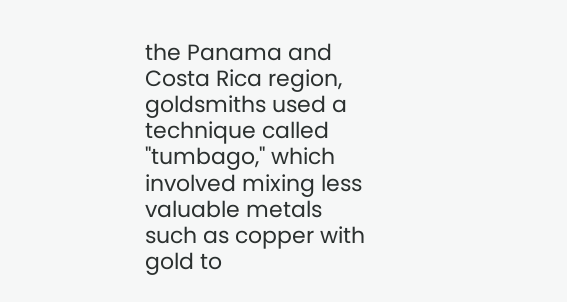the Panama and Costa Rica region, goldsmiths used a technique called "tumbago," which involved mixing less valuable metals such as copper with gold to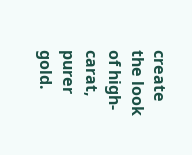create the look of high-carat, purer gold.